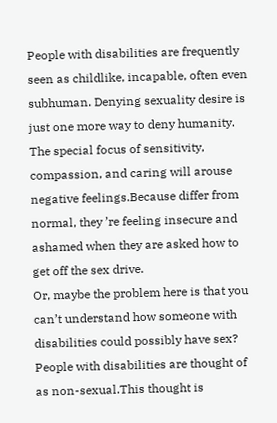People with disabilities are frequently seen as childlike, incapable, often even subhuman. Denying sexuality desire is just one more way to deny humanity. The special focus of sensitivity, compassion, and caring will arouse negative feelings.Because differ from normal, they ’re feeling insecure and ashamed when they are asked how to get off the sex drive.
Or, maybe the problem here is that you can’t understand how someone with disabilities could possibly have sex?
People with disabilities are thought of as non-sexual.This thought is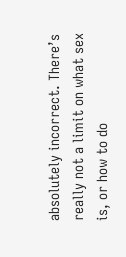absolutely incorrect. There’s really not a limit on what sex is, or how to do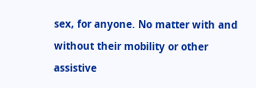sex, for anyone. No matter with and without their mobility or other assistive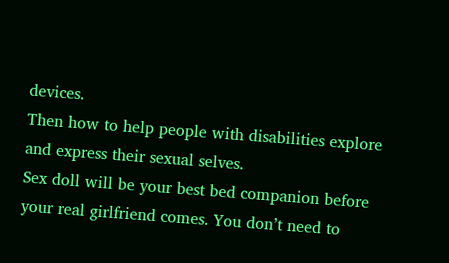devices.
Then how to help people with disabilities explore and express their sexual selves.
Sex doll will be your best bed companion before your real girlfriend comes. You don’t need to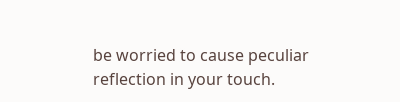be worried to cause peculiar reflection in your touch.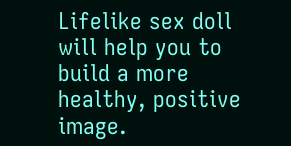Lifelike sex doll will help you to build a more healthy, positive image.